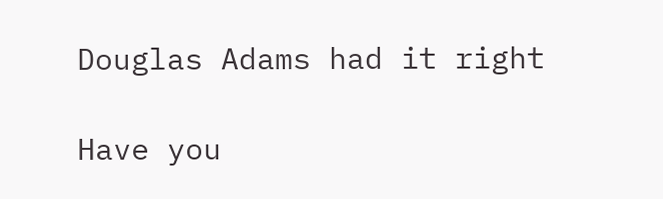Douglas Adams had it right

Have you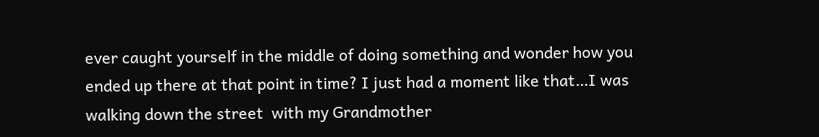ever caught yourself in the middle of doing something and wonder how you ended up there at that point in time? I just had a moment like that…I was walking down the street  with my Grandmother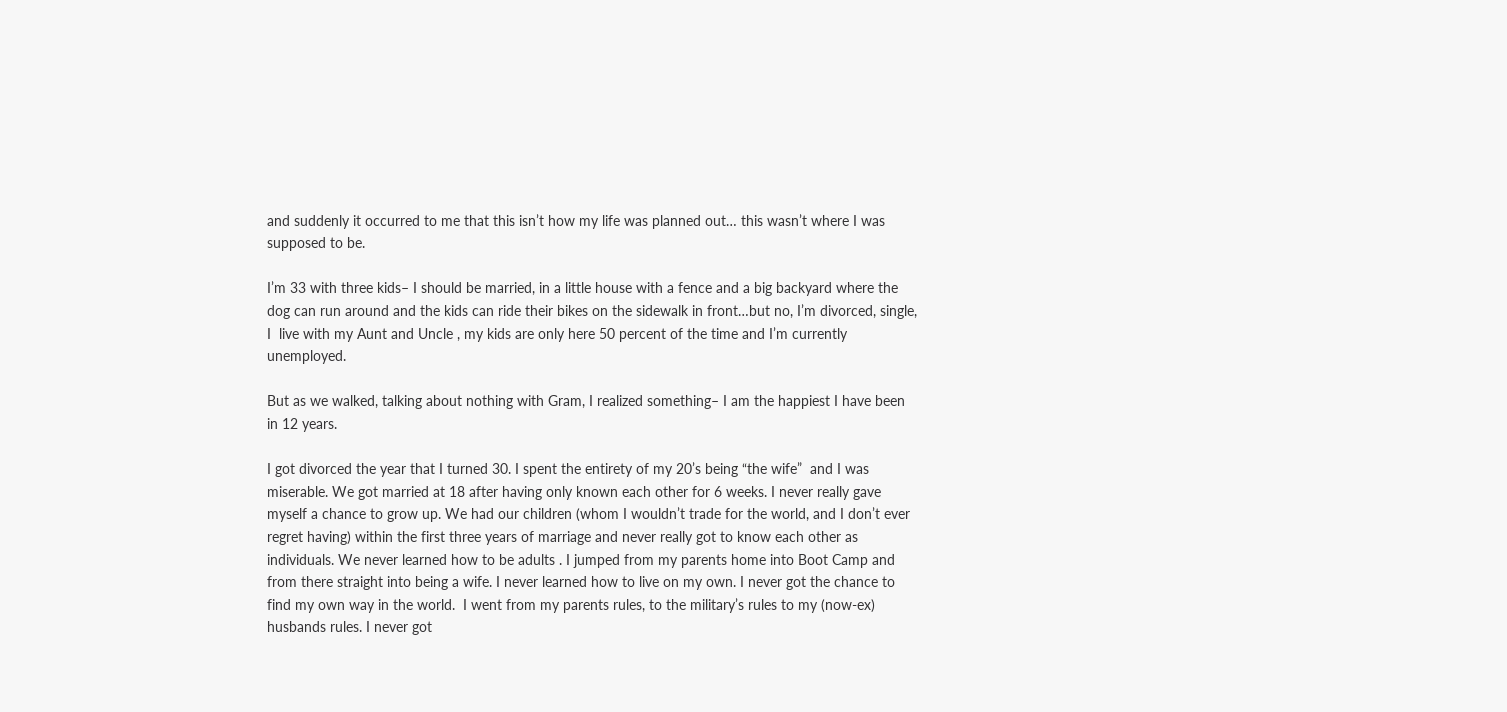and suddenly it occurred to me that this isn’t how my life was planned out… this wasn’t where I was supposed to be.

I’m 33 with three kids– I should be married, in a little house with a fence and a big backyard where the dog can run around and the kids can ride their bikes on the sidewalk in front…but no, I’m divorced, single, I  live with my Aunt and Uncle , my kids are only here 50 percent of the time and I’m currently unemployed.

But as we walked, talking about nothing with Gram, I realized something– I am the happiest I have been in 12 years.

I got divorced the year that I turned 30. I spent the entirety of my 20’s being “the wife”  and I was miserable. We got married at 18 after having only known each other for 6 weeks. I never really gave myself a chance to grow up. We had our children (whom I wouldn’t trade for the world, and I don’t ever regret having) within the first three years of marriage and never really got to know each other as individuals. We never learned how to be adults . I jumped from my parents home into Boot Camp and from there straight into being a wife. I never learned how to live on my own. I never got the chance to find my own way in the world.  I went from my parents rules, to the military’s rules to my (now-ex) husbands rules. I never got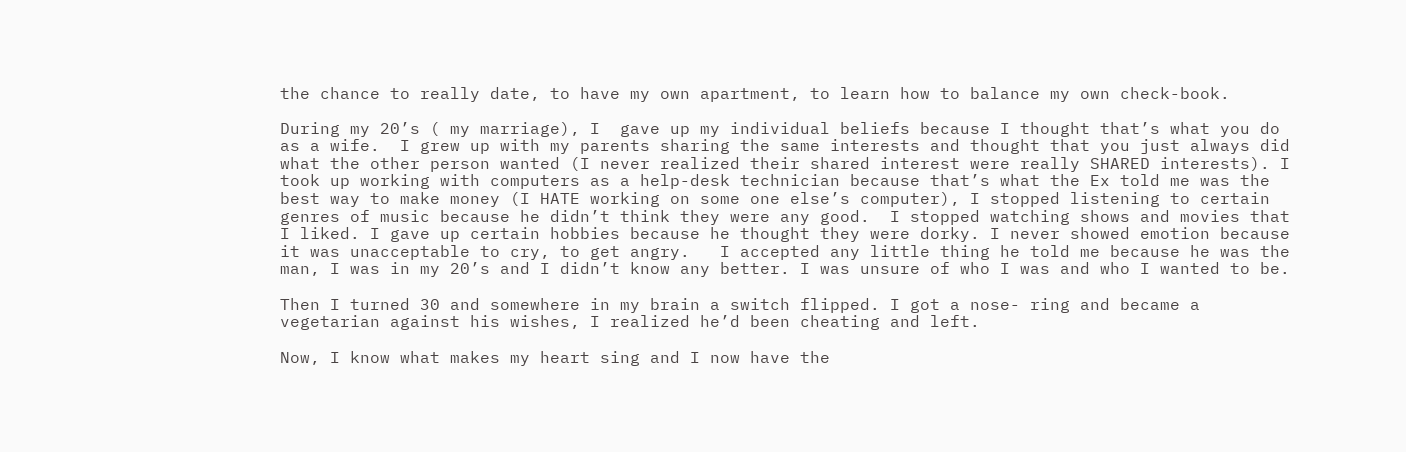the chance to really date, to have my own apartment, to learn how to balance my own check-book.

During my 20’s ( my marriage), I  gave up my individual beliefs because I thought that’s what you do as a wife.  I grew up with my parents sharing the same interests and thought that you just always did what the other person wanted (I never realized their shared interest were really SHARED interests). I took up working with computers as a help-desk technician because that’s what the Ex told me was the best way to make money (I HATE working on some one else’s computer), I stopped listening to certain genres of music because he didn’t think they were any good.  I stopped watching shows and movies that I liked. I gave up certain hobbies because he thought they were dorky. I never showed emotion because it was unacceptable to cry, to get angry.   I accepted any little thing he told me because he was the man, I was in my 20’s and I didn’t know any better. I was unsure of who I was and who I wanted to be.

Then I turned 30 and somewhere in my brain a switch flipped. I got a nose- ring and became a vegetarian against his wishes, I realized he’d been cheating and left.

Now, I know what makes my heart sing and I now have the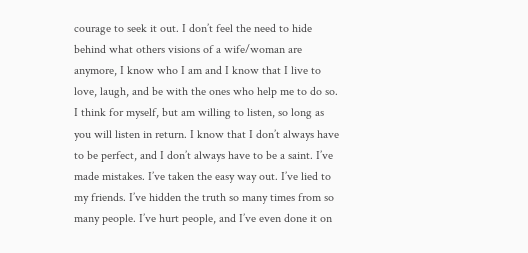courage to seek it out. I don’t feel the need to hide behind what others visions of a wife/woman are anymore, I know who I am and I know that I live to love, laugh, and be with the ones who help me to do so. I think for myself, but am willing to listen, so long as you will listen in return. I know that I don’t always have to be perfect, and I don’t always have to be a saint. I’ve made mistakes. I’ve taken the easy way out. I’ve lied to my friends. I’ve hidden the truth so many times from so many people. I’ve hurt people, and I’ve even done it on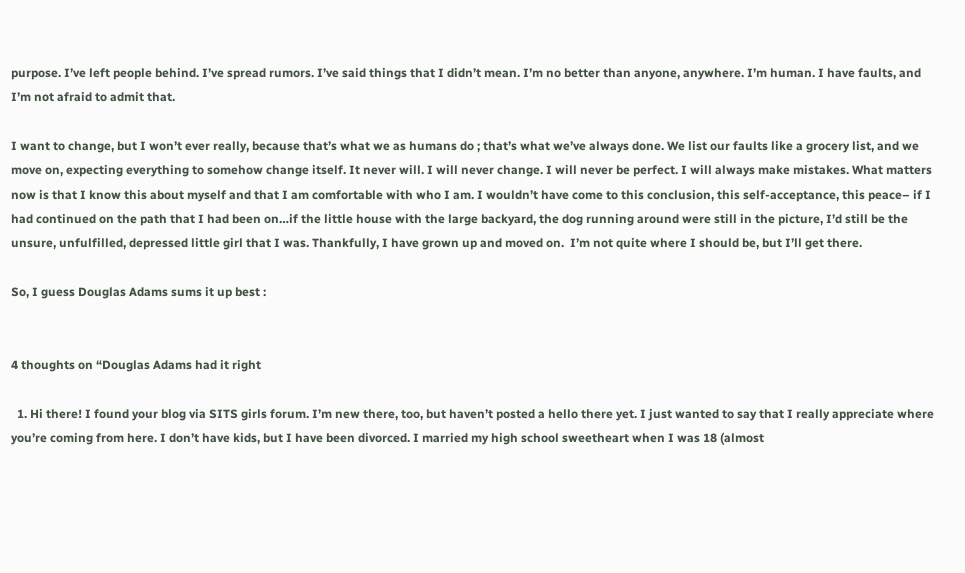purpose. I’ve left people behind. I’ve spread rumors. I’ve said things that I didn’t mean. I’m no better than anyone, anywhere. I’m human. I have faults, and I’m not afraid to admit that.

I want to change, but I won’t ever really, because that’s what we as humans do ; that’s what we’ve always done. We list our faults like a grocery list, and we move on, expecting everything to somehow change itself. It never will. I will never change. I will never be perfect. I will always make mistakes. What matters now is that I know this about myself and that I am comfortable with who I am. I wouldn’t have come to this conclusion, this self-acceptance, this peace– if I had continued on the path that I had been on…if the little house with the large backyard, the dog running around were still in the picture, I’d still be the unsure, unfulfilled, depressed little girl that I was. Thankfully, I have grown up and moved on.  I’m not quite where I should be, but I’ll get there.

So, I guess Douglas Adams sums it up best :


4 thoughts on “Douglas Adams had it right

  1. Hi there! I found your blog via SITS girls forum. I’m new there, too, but haven’t posted a hello there yet. I just wanted to say that I really appreciate where you’re coming from here. I don’t have kids, but I have been divorced. I married my high school sweetheart when I was 18 (almost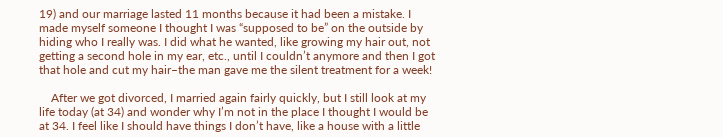19) and our marriage lasted 11 months because it had been a mistake. I made myself someone I thought I was “supposed to be” on the outside by hiding who I really was. I did what he wanted, like growing my hair out, not getting a second hole in my ear, etc., until I couldn’t anymore and then I got that hole and cut my hair–the man gave me the silent treatment for a week!

    After we got divorced, I married again fairly quickly, but I still look at my life today (at 34) and wonder why I’m not in the place I thought I would be at 34. I feel like I should have things I don’t have, like a house with a little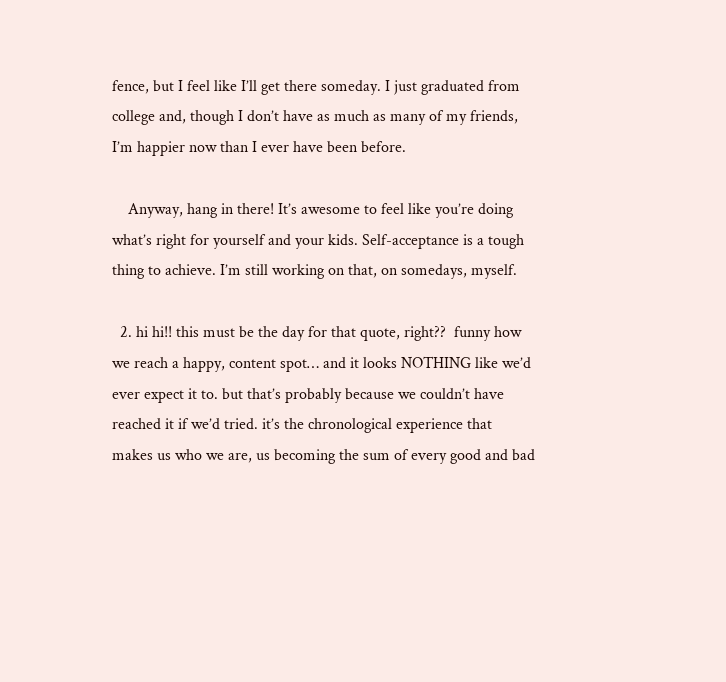fence, but I feel like I’ll get there someday. I just graduated from college and, though I don’t have as much as many of my friends, I’m happier now than I ever have been before.

    Anyway, hang in there! It’s awesome to feel like you’re doing what’s right for yourself and your kids. Self-acceptance is a tough thing to achieve. I’m still working on that, on somedays, myself.

  2. hi hi!! this must be the day for that quote, right??  funny how we reach a happy, content spot… and it looks NOTHING like we’d ever expect it to. but that’s probably because we couldn’t have reached it if we’d tried. it’s the chronological experience that makes us who we are, us becoming the sum of every good and bad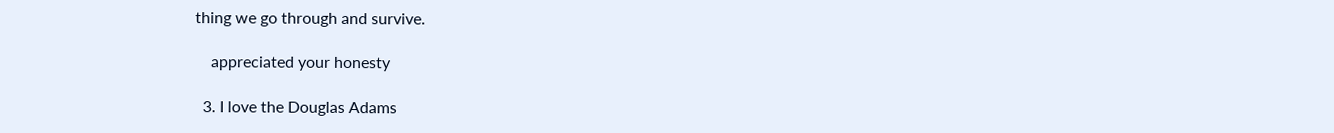thing we go through and survive.

    appreciated your honesty

  3. I love the Douglas Adams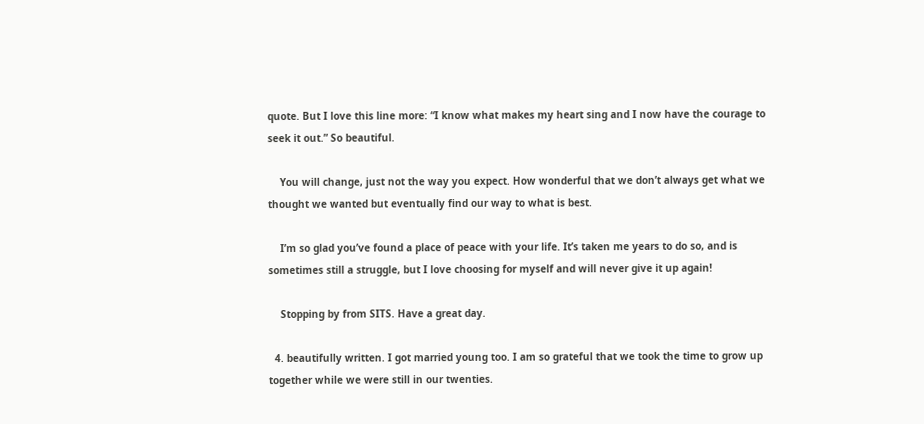quote. But I love this line more: “I know what makes my heart sing and I now have the courage to seek it out.” So beautiful.

    You will change, just not the way you expect. How wonderful that we don’t always get what we thought we wanted but eventually find our way to what is best.

    I’m so glad you’ve found a place of peace with your life. It’s taken me years to do so, and is sometimes still a struggle, but I love choosing for myself and will never give it up again!

    Stopping by from SITS. Have a great day.

  4. beautifully written. I got married young too. I am so grateful that we took the time to grow up together while we were still in our twenties.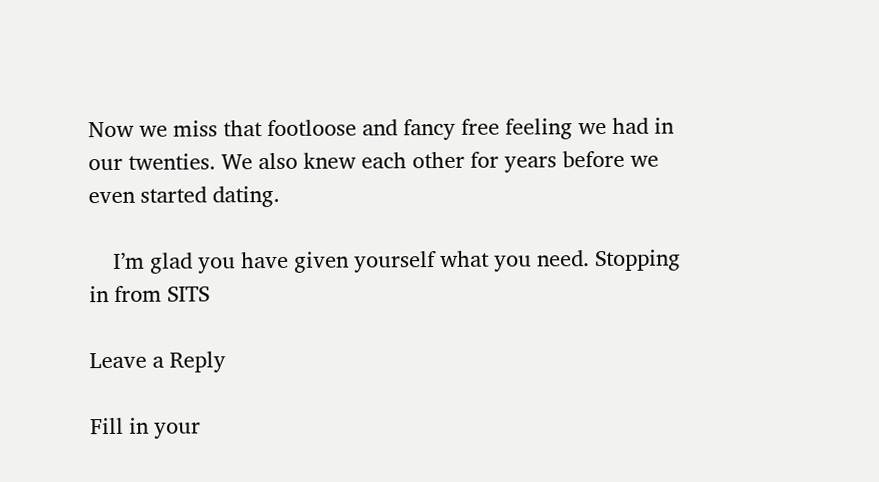Now we miss that footloose and fancy free feeling we had in our twenties. We also knew each other for years before we even started dating.

    I’m glad you have given yourself what you need. Stopping in from SITS

Leave a Reply

Fill in your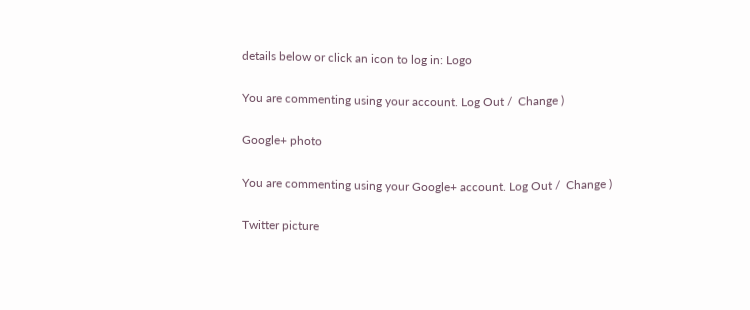details below or click an icon to log in: Logo

You are commenting using your account. Log Out /  Change )

Google+ photo

You are commenting using your Google+ account. Log Out /  Change )

Twitter picture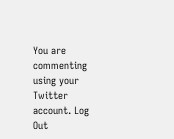You are commenting using your Twitter account. Log Out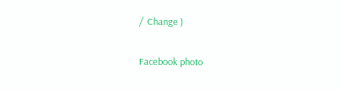/  Change )

Facebook photo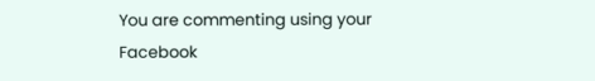You are commenting using your Facebook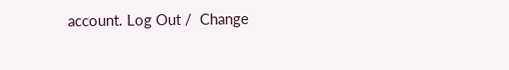account. Log Out /  Change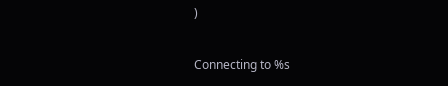)


Connecting to %s